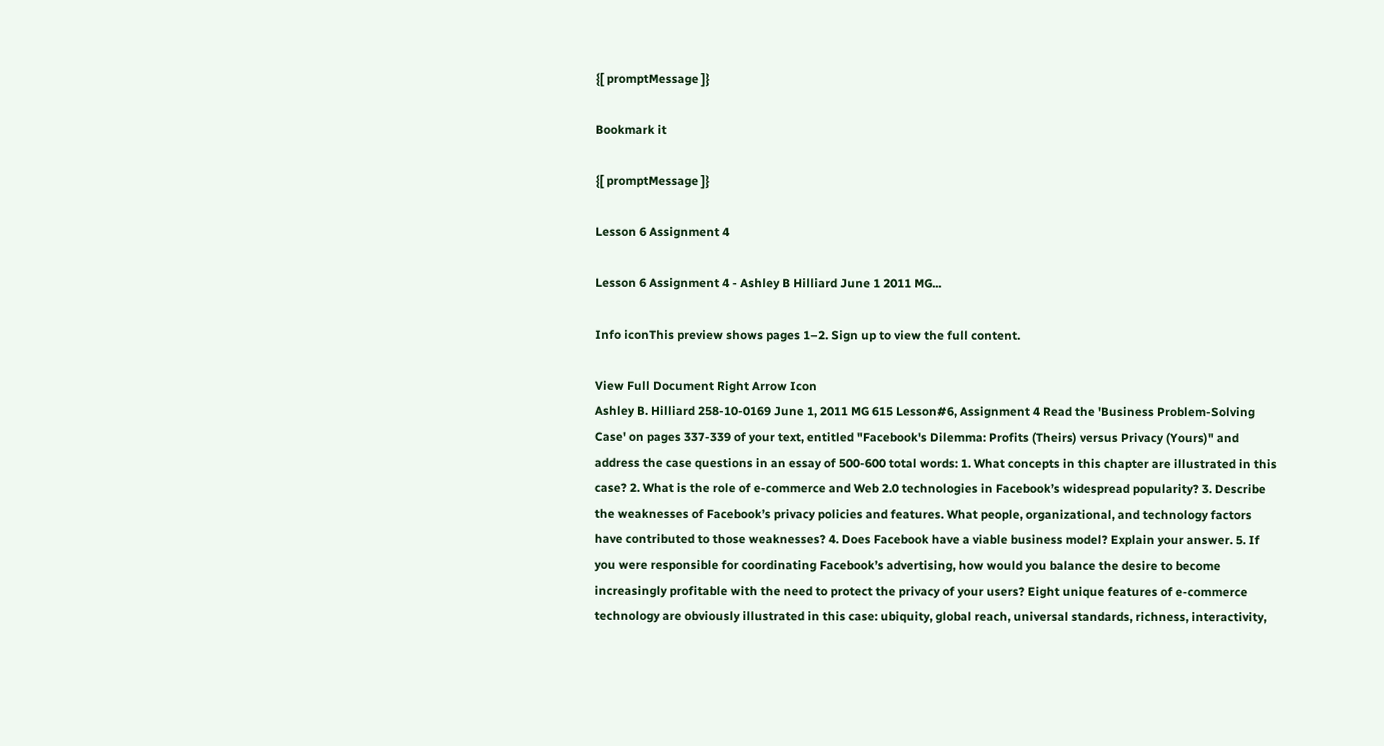{[ promptMessage ]}

Bookmark it

{[ promptMessage ]}

Lesson 6 Assignment 4

Lesson 6 Assignment 4 - Ashley B Hilliard June 1 2011 MG...

Info iconThis preview shows pages 1–2. Sign up to view the full content.

View Full Document Right Arrow Icon
Ashley B. Hilliard 258-10-0169 June 1, 2011 MG 615 Lesson#6, Assignment 4 Read the 'Business Problem-Solving Case' on pages 337-339 of your text, entitled "Facebook's Dilemma: Profits (Theirs) versus Privacy (Yours)" and address the case questions in an essay of 500-600 total words: 1. What concepts in this chapter are illustrated in this case? 2. What is the role of e-commerce and Web 2.0 technologies in Facebook’s widespread popularity? 3. Describe the weaknesses of Facebook’s privacy policies and features. What people, organizational, and technology factors have contributed to those weaknesses? 4. Does Facebook have a viable business model? Explain your answer. 5. If you were responsible for coordinating Facebook’s advertising, how would you balance the desire to become increasingly profitable with the need to protect the privacy of your users? Eight unique features of e-commerce technology are obviously illustrated in this case: ubiquity, global reach, universal standards, richness, interactivity,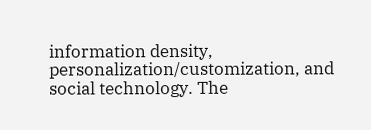information density, personalization/customization, and social technology. The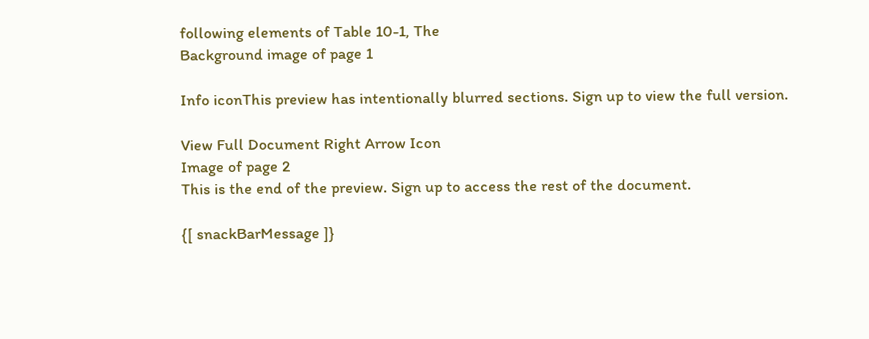following elements of Table 10-1, The
Background image of page 1

Info iconThis preview has intentionally blurred sections. Sign up to view the full version.

View Full Document Right Arrow Icon
Image of page 2
This is the end of the preview. Sign up to access the rest of the document.

{[ snackBarMessage ]}